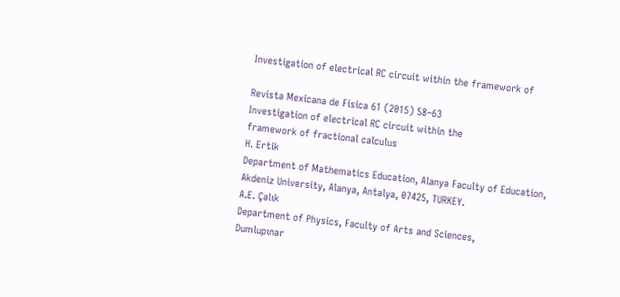Investigation of electrical RC circuit within the framework of

Revista Mexicana de Fı́sica 61 (2015) 58–63
Investigation of electrical RC circuit within the
framework of fractional calculus
H. Ertik
Department of Mathematics Education, Alanya Faculty of Education,
Akdeniz University, Alanya, Antalya, 07425, TURKEY.
A.E. Çalık
Department of Physics, Faculty of Arts and Sciences,
Dumlupınar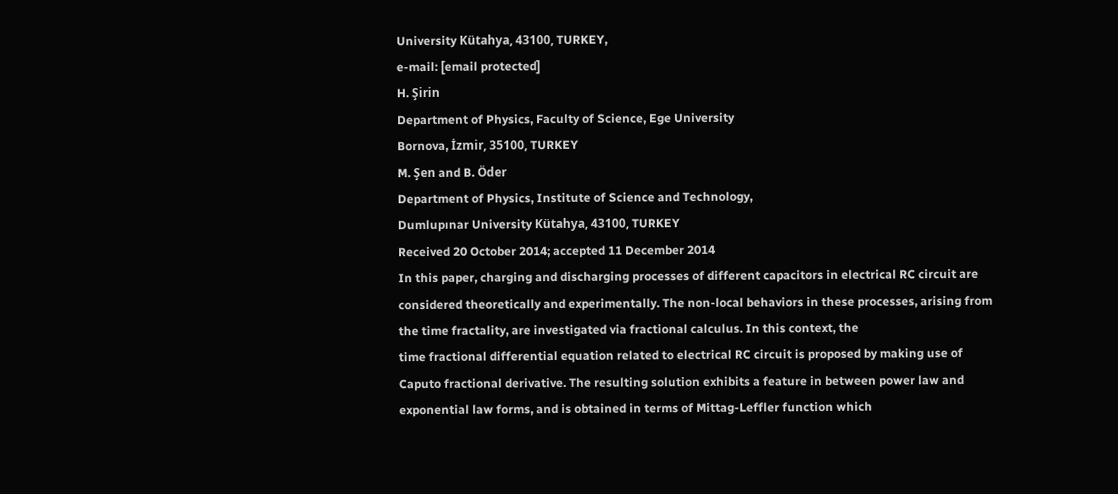University Kütahya, 43100, TURKEY,
e-mail: [email protected]
H. Şirin
Department of Physics, Faculty of Science, Ege University
Bornova, İzmir, 35100, TURKEY
M. Şen and B. Öder
Department of Physics, Institute of Science and Technology,
Dumlupınar University Kütahya, 43100, TURKEY
Received 20 October 2014; accepted 11 December 2014
In this paper, charging and discharging processes of different capacitors in electrical RC circuit are considered theoretically and experimentally. The non-local behaviors in these processes, arising from the time fractality, are investigated via fractional calculus. In this context, the
time fractional differential equation related to electrical RC circuit is proposed by making use of Caputo fractional derivative. The resulting solution exhibits a feature in between power law and exponential law forms, and is obtained in terms of Mittag-Leffler function which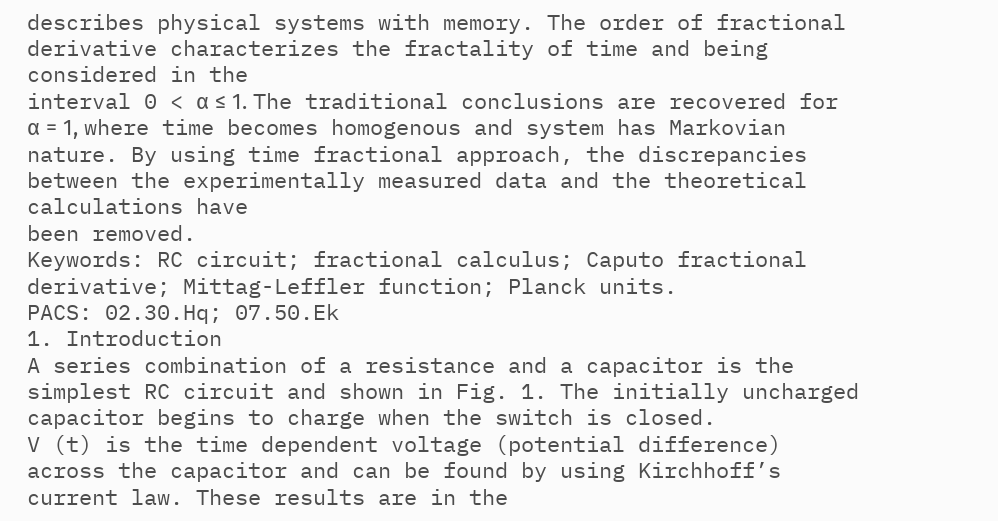describes physical systems with memory. The order of fractional derivative characterizes the fractality of time and being considered in the
interval 0 < α ≤ 1. The traditional conclusions are recovered for α = 1, where time becomes homogenous and system has Markovian
nature. By using time fractional approach, the discrepancies between the experimentally measured data and the theoretical calculations have
been removed.
Keywords: RC circuit; fractional calculus; Caputo fractional derivative; Mittag-Leffler function; Planck units.
PACS: 02.30.Hq; 07.50.Ek
1. Introduction
A series combination of a resistance and a capacitor is the
simplest RC circuit and shown in Fig. 1. The initially uncharged capacitor begins to charge when the switch is closed.
V (t) is the time dependent voltage (potential difference)
across the capacitor and can be found by using Kirchhoff’s
current law. These results are in the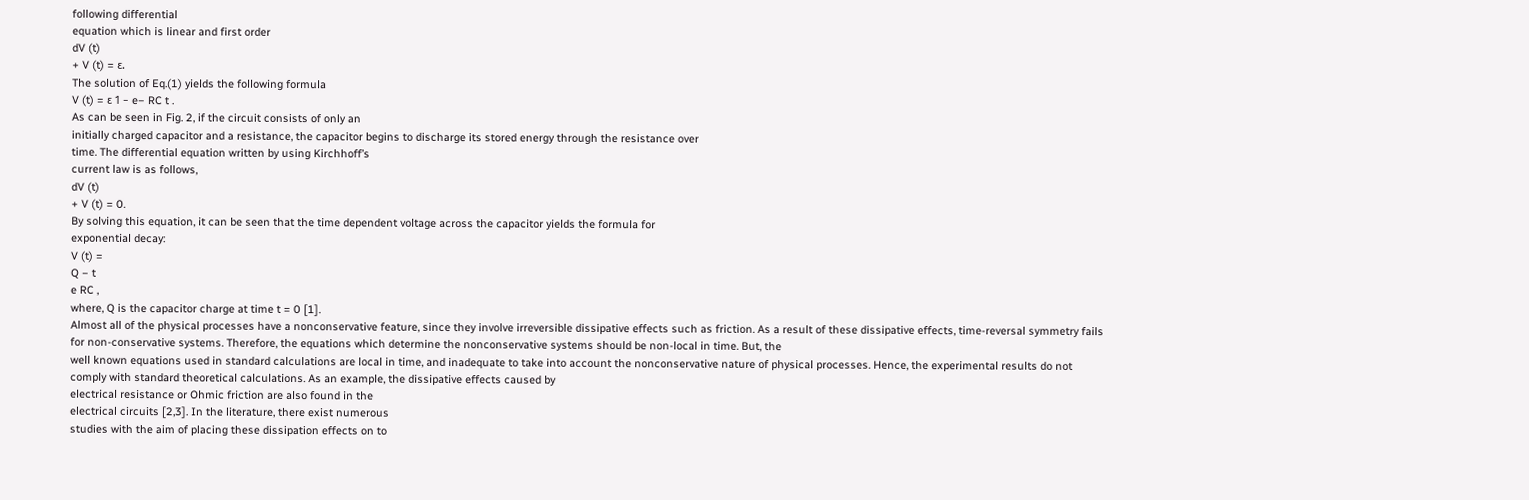following differential
equation which is linear and first order
dV (t)
+ V (t) = ε.
The solution of Eq.(1) yields the following formula
V (t) = ε 1 − e− RC t .
As can be seen in Fig. 2, if the circuit consists of only an
initially charged capacitor and a resistance, the capacitor begins to discharge its stored energy through the resistance over
time. The differential equation written by using Kirchhoff’s
current law is as follows,
dV (t)
+ V (t) = 0.
By solving this equation, it can be seen that the time dependent voltage across the capacitor yields the formula for
exponential decay:
V (t) =
Q − t
e RC ,
where, Q is the capacitor charge at time t = 0 [1].
Almost all of the physical processes have a nonconservative feature, since they involve irreversible dissipative effects such as friction. As a result of these dissipative effects, time-reversal symmetry fails for non-conservative systems. Therefore, the equations which determine the nonconservative systems should be non-local in time. But, the
well known equations used in standard calculations are local in time, and inadequate to take into account the nonconservative nature of physical processes. Hence, the experimental results do not comply with standard theoretical calculations. As an example, the dissipative effects caused by
electrical resistance or Ohmic friction are also found in the
electrical circuits [2,3]. In the literature, there exist numerous
studies with the aim of placing these dissipation effects on to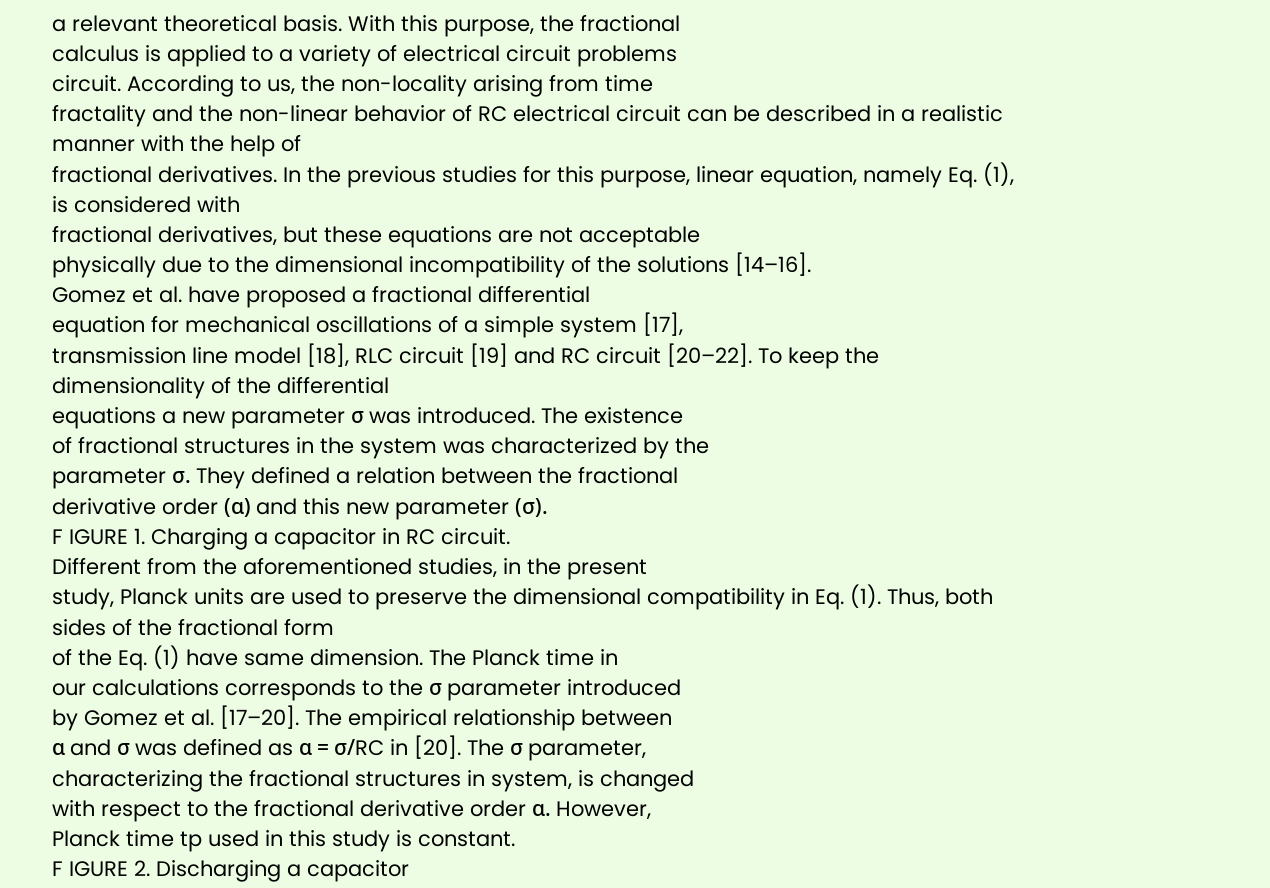a relevant theoretical basis. With this purpose, the fractional
calculus is applied to a variety of electrical circuit problems
circuit. According to us, the non-locality arising from time
fractality and the non-linear behavior of RC electrical circuit can be described in a realistic manner with the help of
fractional derivatives. In the previous studies for this purpose, linear equation, namely Eq. (1), is considered with
fractional derivatives, but these equations are not acceptable
physically due to the dimensional incompatibility of the solutions [14–16].
Gomez et al. have proposed a fractional differential
equation for mechanical oscillations of a simple system [17],
transmission line model [18], RLC circuit [19] and RC circuit [20–22]. To keep the dimensionality of the differential
equations a new parameter σ was introduced. The existence
of fractional structures in the system was characterized by the
parameter σ. They defined a relation between the fractional
derivative order (α) and this new parameter (σ).
F IGURE 1. Charging a capacitor in RC circuit.
Different from the aforementioned studies, in the present
study, Planck units are used to preserve the dimensional compatibility in Eq. (1). Thus, both sides of the fractional form
of the Eq. (1) have same dimension. The Planck time in
our calculations corresponds to the σ parameter introduced
by Gomez et al. [17–20]. The empirical relationship between
α and σ was defined as α = σ/RC in [20]. The σ parameter,
characterizing the fractional structures in system, is changed
with respect to the fractional derivative order α. However,
Planck time tp used in this study is constant.
F IGURE 2. Discharging a capacitor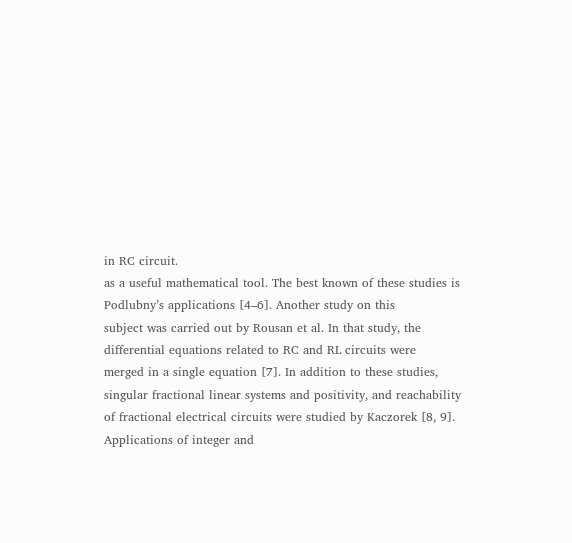in RC circuit.
as a useful mathematical tool. The best known of these studies is Podlubny’s applications [4–6]. Another study on this
subject was carried out by Rousan et al. In that study, the
differential equations related to RC and RL circuits were
merged in a single equation [7]. In addition to these studies,
singular fractional linear systems and positivity, and reachability of fractional electrical circuits were studied by Kaczorek [8, 9]. Applications of integer and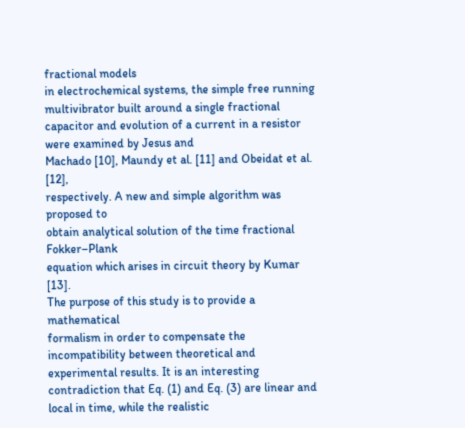fractional models
in electrochemical systems, the simple free running multivibrator built around a single fractional capacitor and evolution of a current in a resistor were examined by Jesus and
Machado [10], Maundy et al. [11] and Obeidat et al. [12],
respectively. A new and simple algorithm was proposed to
obtain analytical solution of the time fractional Fokker–Plank
equation which arises in circuit theory by Kumar [13].
The purpose of this study is to provide a mathematical
formalism in order to compensate the incompatibility between theoretical and experimental results. It is an interesting contradiction that Eq. (1) and Eq. (3) are linear and local in time, while the realistic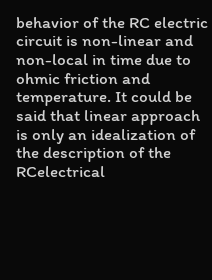behavior of the RC electric
circuit is non-linear and non-local in time due to ohmic friction and temperature. It could be said that linear approach
is only an idealization of the description of the RCelectrical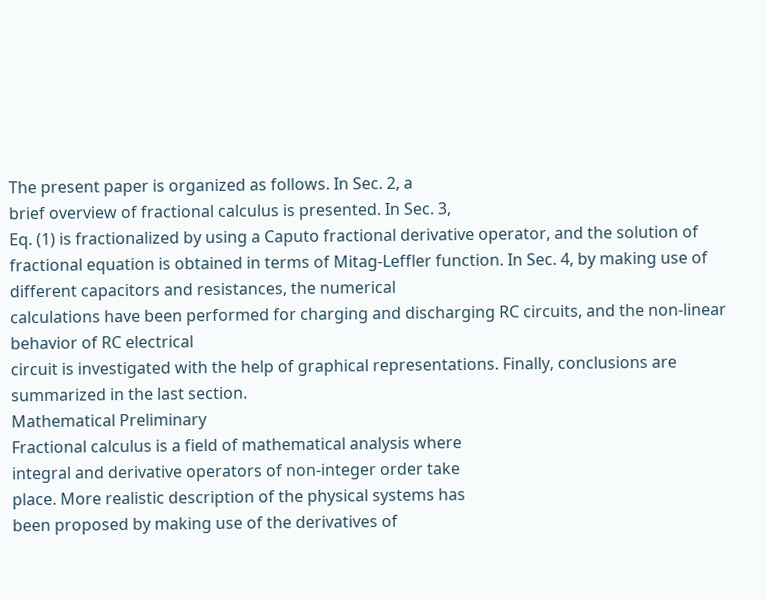The present paper is organized as follows. In Sec. 2, a
brief overview of fractional calculus is presented. In Sec. 3,
Eq. (1) is fractionalized by using a Caputo fractional derivative operator, and the solution of fractional equation is obtained in terms of Mitag-Leffler function. In Sec. 4, by making use of different capacitors and resistances, the numerical
calculations have been performed for charging and discharging RC circuits, and the non-linear behavior of RC electrical
circuit is investigated with the help of graphical representations. Finally, conclusions are summarized in the last section.
Mathematical Preliminary
Fractional calculus is a field of mathematical analysis where
integral and derivative operators of non-integer order take
place. More realistic description of the physical systems has
been proposed by making use of the derivatives of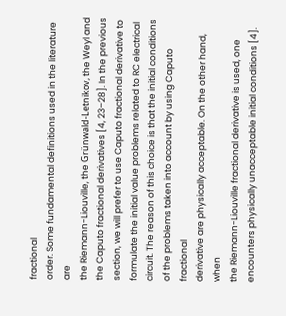fractional
order. Some fundamental definitions used in the literature are
the Riemann-Liouville, the Grünwald-Letnikov, the Weyl and
the Caputo fractional derivatives [4, 23–28]. In the previous
section, we will prefer to use Caputo fractional derivative to
formulate the initial value problems related to RC electrical
circuit. The reason of this choice is that the initial conditions
of the problems taken into account by using Caputo fractional
derivative are physically acceptable. On the other hand, when
the Riemann-Liouville fractional derivative is used, one encounters physically unacceptable initial conditions [4].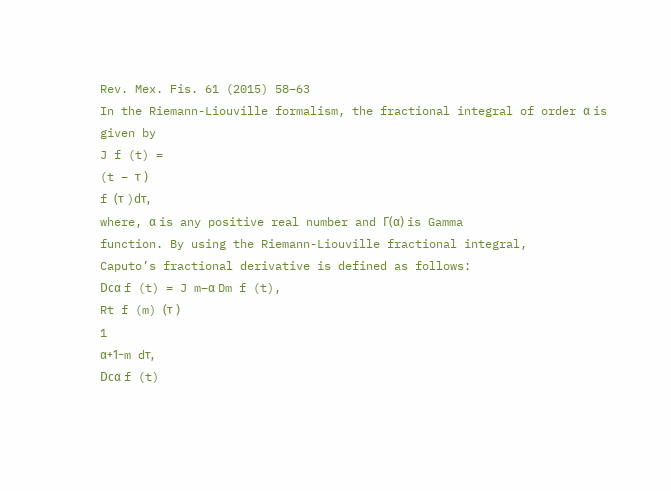Rev. Mex. Fis. 61 (2015) 58–63
In the Riemann-Liouville formalism, the fractional integral of order α is given by
J f (t) =
(t − τ )
f (τ )dτ,
where, α is any positive real number and Γ(α) is Gamma
function. By using the Riemann-Liouville fractional integral,
Caputo’s fractional derivative is defined as follows:
Dcα f (t) = J m−α Dm f (t),
Rt f (m) (τ )
1
α+1−m dτ,
Dcα f (t)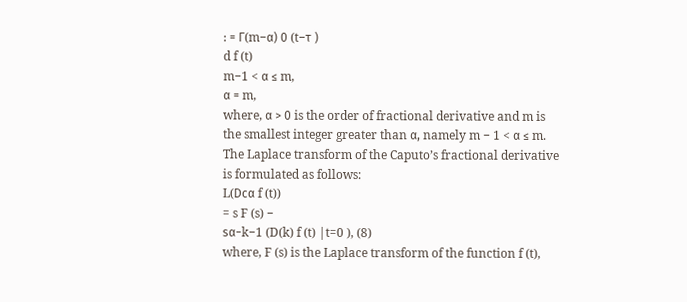: = Γ(m−α) 0 (t−τ )
d f (t)
m−1 < α ≤ m,
α = m,
where, α > 0 is the order of fractional derivative and m is
the smallest integer greater than α, namely m − 1 < α ≤ m.
The Laplace transform of the Caputo’s fractional derivative
is formulated as follows:
L(Dcα f (t))
= s F (s) −
sα−k−1 (D(k) f (t) |t=0 ), (8)
where, F (s) is the Laplace transform of the function f (t),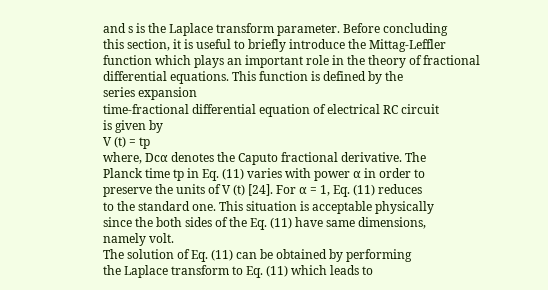and s is the Laplace transform parameter. Before concluding
this section, it is useful to briefly introduce the Mittag-Leffler
function which plays an important role in the theory of fractional differential equations. This function is defined by the
series expansion
time-fractional differential equation of electrical RC circuit
is given by
V (t) = tp
where, Dcα denotes the Caputo fractional derivative. The
Planck time tp in Eq. (11) varies with power α in order to
preserve the units of V (t) [24]. For α = 1, Eq. (11) reduces
to the standard one. This situation is acceptable physically
since the both sides of the Eq. (11) have same dimensions,
namely volt.
The solution of Eq. (11) can be obtained by performing
the Laplace transform to Eq. (11) which leads to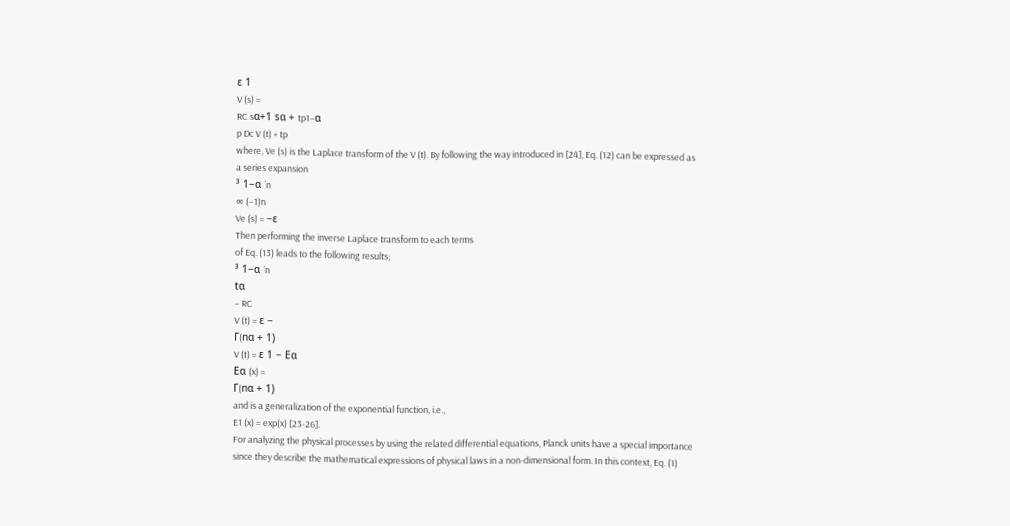ε 1
V (s) =
RC sα+1 sα + tp1−α
p Dc V (t) + tp
where, Ve (s) is the Laplace transform of the V (t). By following the way introduced in [24], Eq. (12) can be expressed as
a series expansion
³ 1−α ´n
∞ (−1)n
Ve (s) = −ε
Then performing the inverse Laplace transform to each terms
of Eq. (13) leads to the following results;
³ 1−α ´n
tα
− RC
V (t) = ε −
Γ(nα + 1)
V (t) = ε 1 − Eα
Eα (x) =
Γ(nα + 1)
and is a generalization of the exponential function, i.e.,
E1 (x) = exp(x) [23-26].
For analyzing the physical processes by using the related differential equations, Planck units have a special importance
since they describe the mathematical expressions of physical laws in a non-dimensional form. In this context, Eq. (1)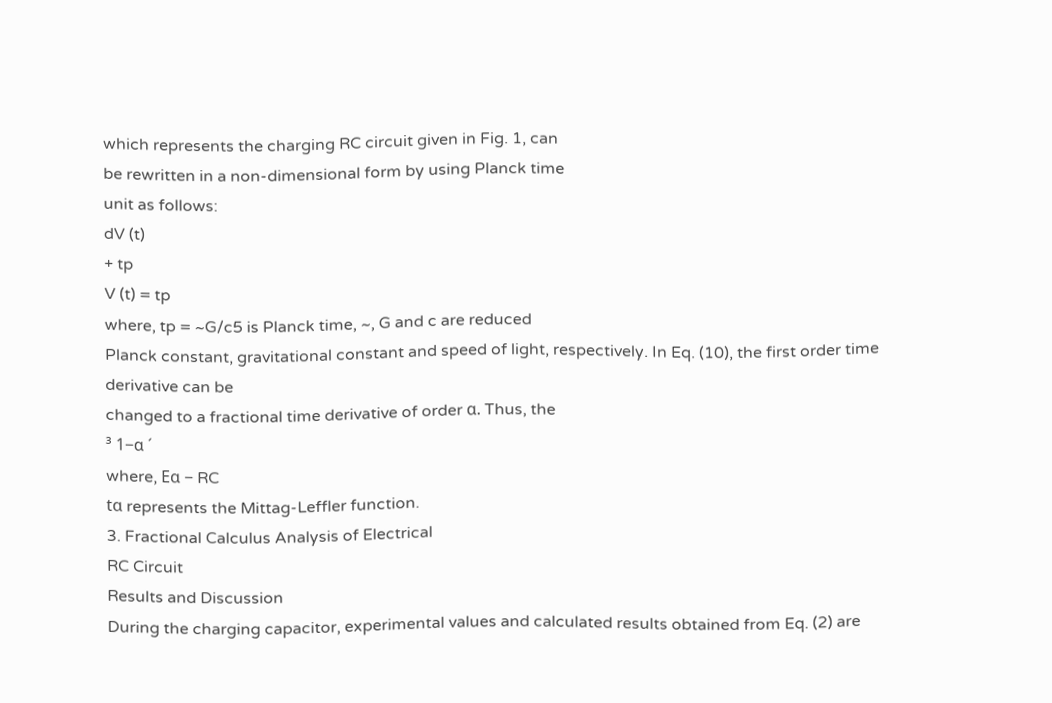which represents the charging RC circuit given in Fig. 1, can
be rewritten in a non-dimensional form by using Planck time
unit as follows:
dV (t)
+ tp
V (t) = tp
where, tp = ~G/c5 is Planck time, ~, G and c are reduced
Planck constant, gravitational constant and speed of light, respectively. In Eq. (10), the first order time derivative can be
changed to a fractional time derivative of order α. Thus, the
³ 1−α ´
where, Eα − RC
tα represents the Mittag-Leffler function.
3. Fractional Calculus Analysis of Electrical
RC Circuit
Results and Discussion
During the charging capacitor, experimental values and calculated results obtained from Eq. (2) are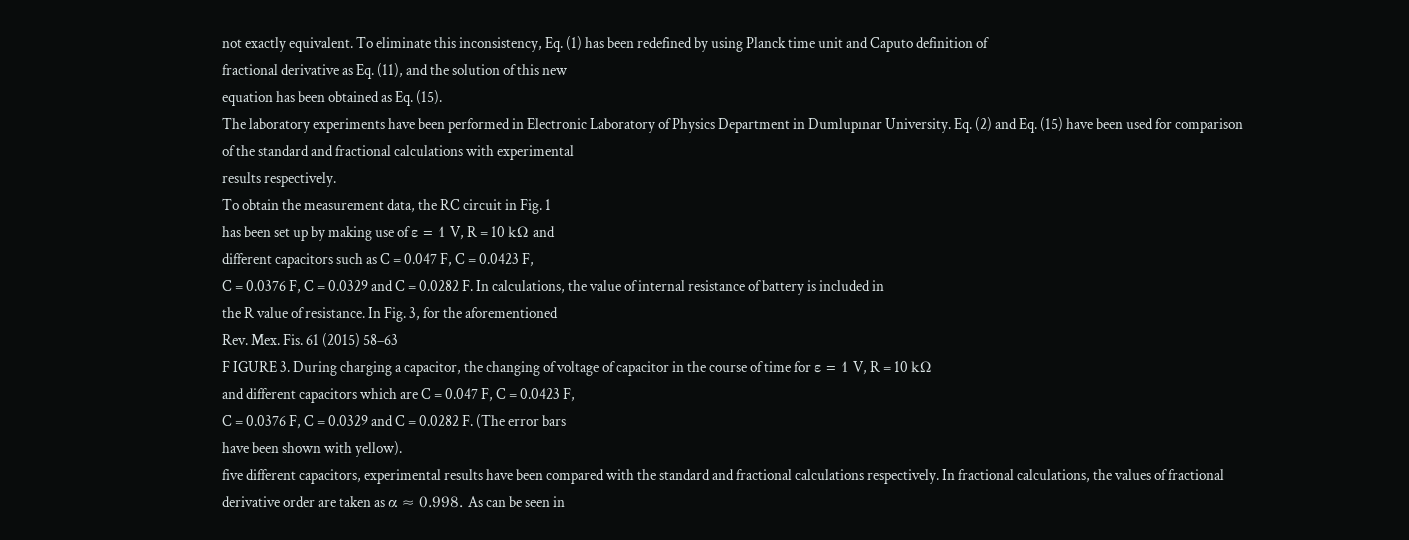not exactly equivalent. To eliminate this inconsistency, Eq. (1) has been redefined by using Planck time unit and Caputo definition of
fractional derivative as Eq. (11), and the solution of this new
equation has been obtained as Eq. (15).
The laboratory experiments have been performed in Electronic Laboratory of Physics Department in Dumlupınar University. Eq. (2) and Eq. (15) have been used for comparison
of the standard and fractional calculations with experimental
results respectively.
To obtain the measurement data, the RC circuit in Fig. 1
has been set up by making use of ε = 1 V, R = 10 kΩ and
different capacitors such as C = 0.047 F, C = 0.0423 F,
C = 0.0376 F, C = 0.0329 and C = 0.0282 F. In calculations, the value of internal resistance of battery is included in
the R value of resistance. In Fig. 3, for the aforementioned
Rev. Mex. Fis. 61 (2015) 58–63
F IGURE 3. During charging a capacitor, the changing of voltage of capacitor in the course of time for ε = 1 V, R = 10 kΩ
and different capacitors which are C = 0.047 F, C = 0.0423 F,
C = 0.0376 F, C = 0.0329 and C = 0.0282 F. (The error bars
have been shown with yellow).
five different capacitors, experimental results have been compared with the standard and fractional calculations respectively. In fractional calculations, the values of fractional
derivative order are taken as α ≈ 0.998. As can be seen in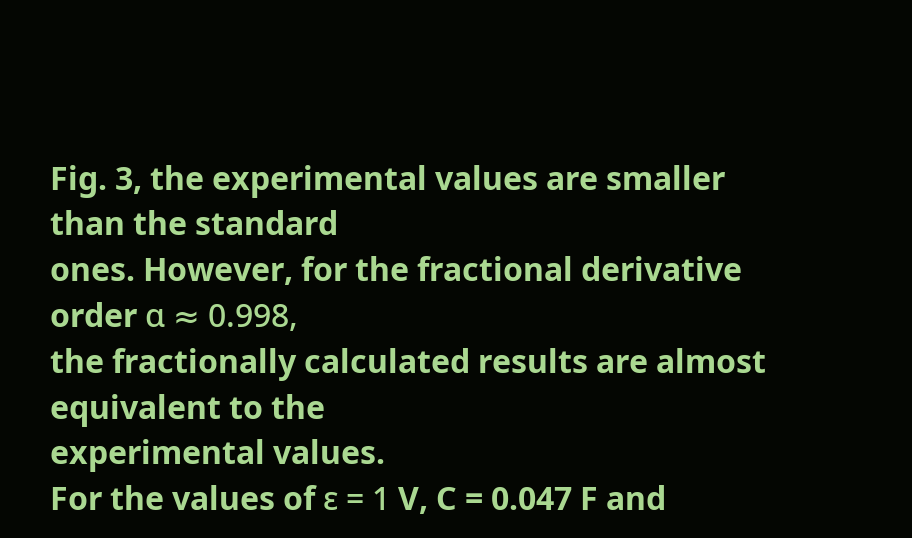Fig. 3, the experimental values are smaller than the standard
ones. However, for the fractional derivative order α ≈ 0.998,
the fractionally calculated results are almost equivalent to the
experimental values.
For the values of ε = 1 V, C = 0.047 F and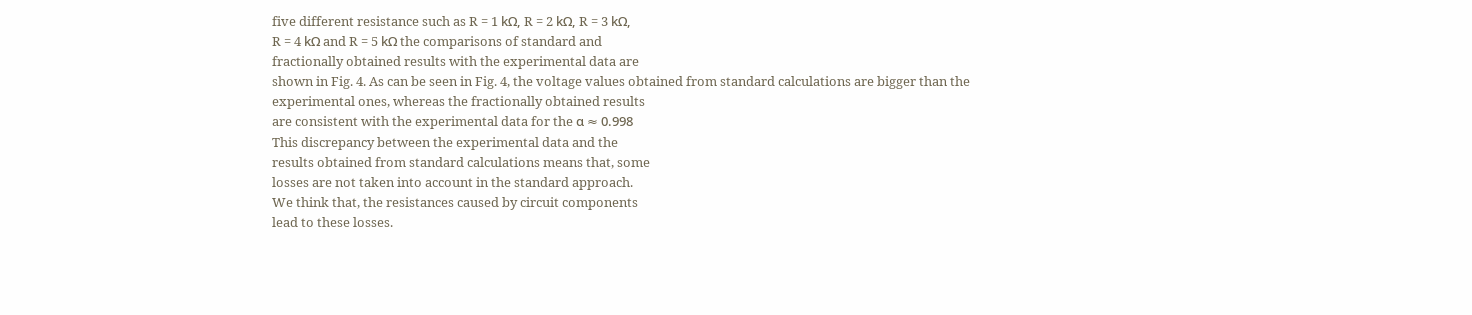five different resistance such as R = 1 kΩ, R = 2 kΩ, R = 3 kΩ,
R = 4 kΩ and R = 5 kΩ the comparisons of standard and
fractionally obtained results with the experimental data are
shown in Fig. 4. As can be seen in Fig. 4, the voltage values obtained from standard calculations are bigger than the
experimental ones, whereas the fractionally obtained results
are consistent with the experimental data for the α ≈ 0.998
This discrepancy between the experimental data and the
results obtained from standard calculations means that, some
losses are not taken into account in the standard approach.
We think that, the resistances caused by circuit components
lead to these losses.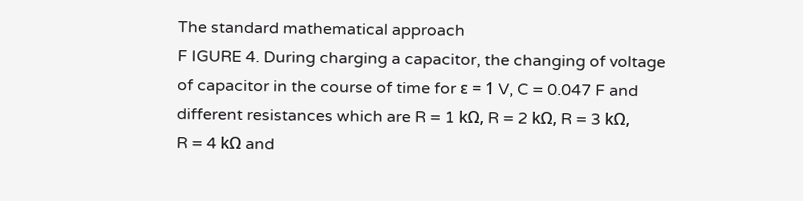The standard mathematical approach
F IGURE 4. During charging a capacitor, the changing of voltage
of capacitor in the course of time for ε = 1 V, C = 0.047 F and
different resistances which are R = 1 kΩ, R = 2 kΩ, R = 3 kΩ,
R = 4 kΩ and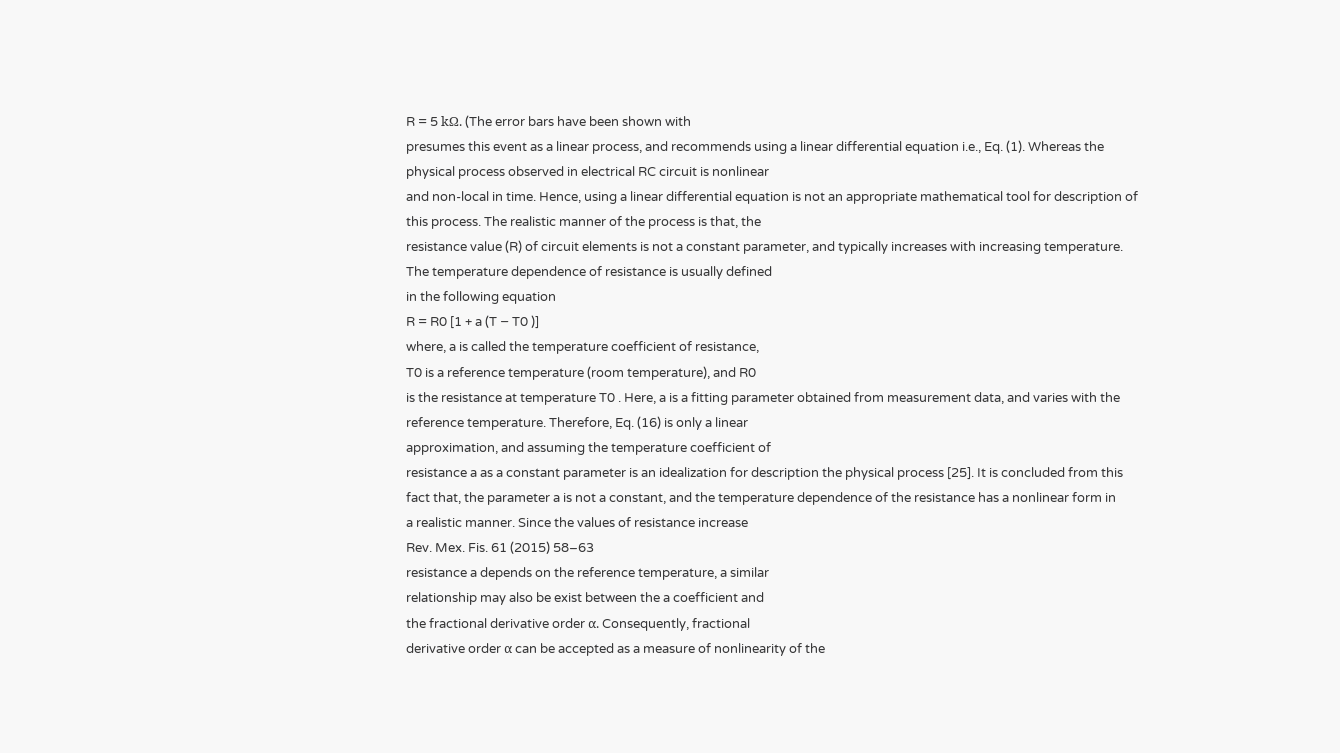R = 5 kΩ. (The error bars have been shown with
presumes this event as a linear process, and recommends using a linear differential equation i.e., Eq. (1). Whereas the
physical process observed in electrical RC circuit is nonlinear
and non-local in time. Hence, using a linear differential equation is not an appropriate mathematical tool for description of
this process. The realistic manner of the process is that, the
resistance value (R) of circuit elements is not a constant parameter, and typically increases with increasing temperature.
The temperature dependence of resistance is usually defined
in the following equation
R = R0 [1 + a (T − T0 )]
where, a is called the temperature coefficient of resistance,
T0 is a reference temperature (room temperature), and R0
is the resistance at temperature T0 . Here, a is a fitting parameter obtained from measurement data, and varies with the
reference temperature. Therefore, Eq. (16) is only a linear
approximation, and assuming the temperature coefficient of
resistance a as a constant parameter is an idealization for description the physical process [25]. It is concluded from this
fact that, the parameter a is not a constant, and the temperature dependence of the resistance has a nonlinear form in
a realistic manner. Since the values of resistance increase
Rev. Mex. Fis. 61 (2015) 58–63
resistance a depends on the reference temperature, a similar
relationship may also be exist between the a coefficient and
the fractional derivative order α. Consequently, fractional
derivative order α can be accepted as a measure of nonlinearity of the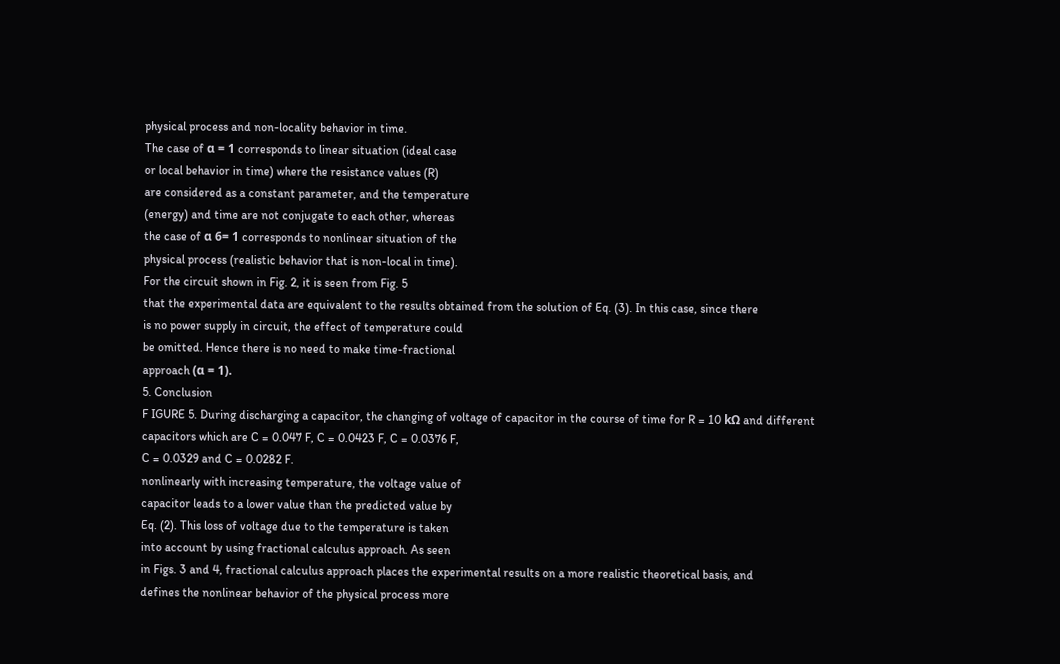physical process and non-locality behavior in time.
The case of α = 1 corresponds to linear situation (ideal case
or local behavior in time) where the resistance values (R)
are considered as a constant parameter, and the temperature
(energy) and time are not conjugate to each other, whereas
the case of α 6= 1 corresponds to nonlinear situation of the
physical process (realistic behavior that is non-local in time).
For the circuit shown in Fig. 2, it is seen from Fig. 5
that the experimental data are equivalent to the results obtained from the solution of Eq. (3). In this case, since there
is no power supply in circuit, the effect of temperature could
be omitted. Hence there is no need to make time-fractional
approach (α = 1).
5. Conclusion
F IGURE 5. During discharging a capacitor, the changing of voltage of capacitor in the course of time for R = 10 kΩ and different
capacitors which are C = 0.047 F, C = 0.0423 F, C = 0.0376 F,
C = 0.0329 and C = 0.0282 F.
nonlinearly with increasing temperature, the voltage value of
capacitor leads to a lower value than the predicted value by
Eq. (2). This loss of voltage due to the temperature is taken
into account by using fractional calculus approach. As seen
in Figs. 3 and 4, fractional calculus approach places the experimental results on a more realistic theoretical basis, and
defines the nonlinear behavior of the physical process more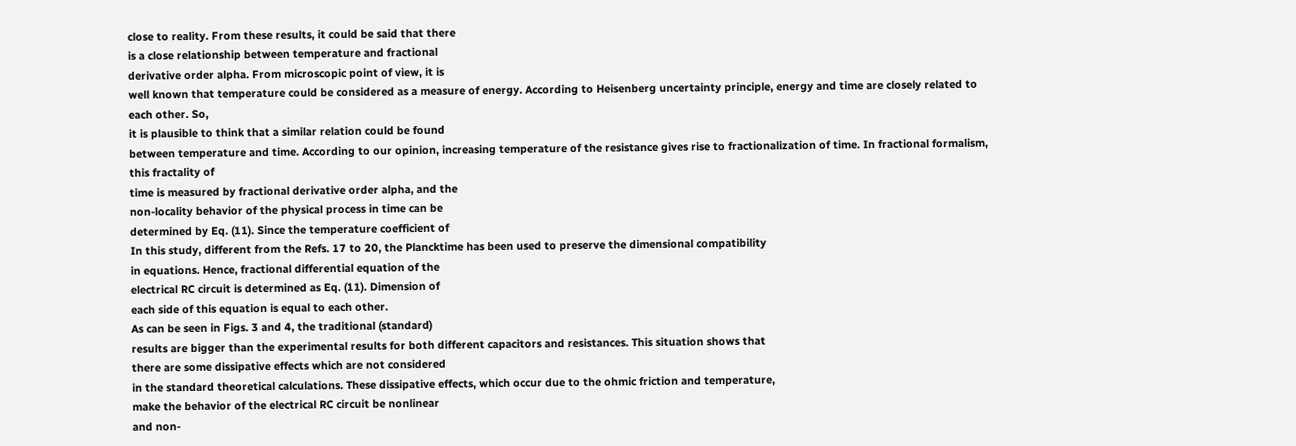close to reality. From these results, it could be said that there
is a close relationship between temperature and fractional
derivative order alpha. From microscopic point of view, it is
well known that temperature could be considered as a measure of energy. According to Heisenberg uncertainty principle, energy and time are closely related to each other. So,
it is plausible to think that a similar relation could be found
between temperature and time. According to our opinion, increasing temperature of the resistance gives rise to fractionalization of time. In fractional formalism, this fractality of
time is measured by fractional derivative order alpha, and the
non-locality behavior of the physical process in time can be
determined by Eq. (11). Since the temperature coefficient of
In this study, different from the Refs. 17 to 20, the Plancktime has been used to preserve the dimensional compatibility
in equations. Hence, fractional differential equation of the
electrical RC circuit is determined as Eq. (11). Dimension of
each side of this equation is equal to each other.
As can be seen in Figs. 3 and 4, the traditional (standard)
results are bigger than the experimental results for both different capacitors and resistances. This situation shows that
there are some dissipative effects which are not considered
in the standard theoretical calculations. These dissipative effects, which occur due to the ohmic friction and temperature,
make the behavior of the electrical RC circuit be nonlinear
and non-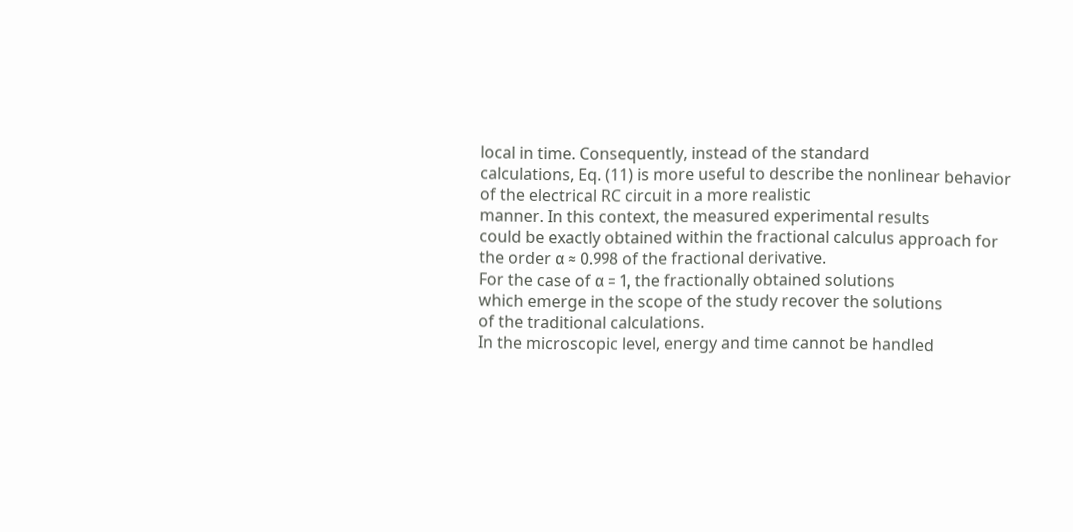local in time. Consequently, instead of the standard
calculations, Eq. (11) is more useful to describe the nonlinear behavior of the electrical RC circuit in a more realistic
manner. In this context, the measured experimental results
could be exactly obtained within the fractional calculus approach for the order α ≈ 0.998 of the fractional derivative.
For the case of α = 1, the fractionally obtained solutions
which emerge in the scope of the study recover the solutions
of the traditional calculations.
In the microscopic level, energy and time cannot be handled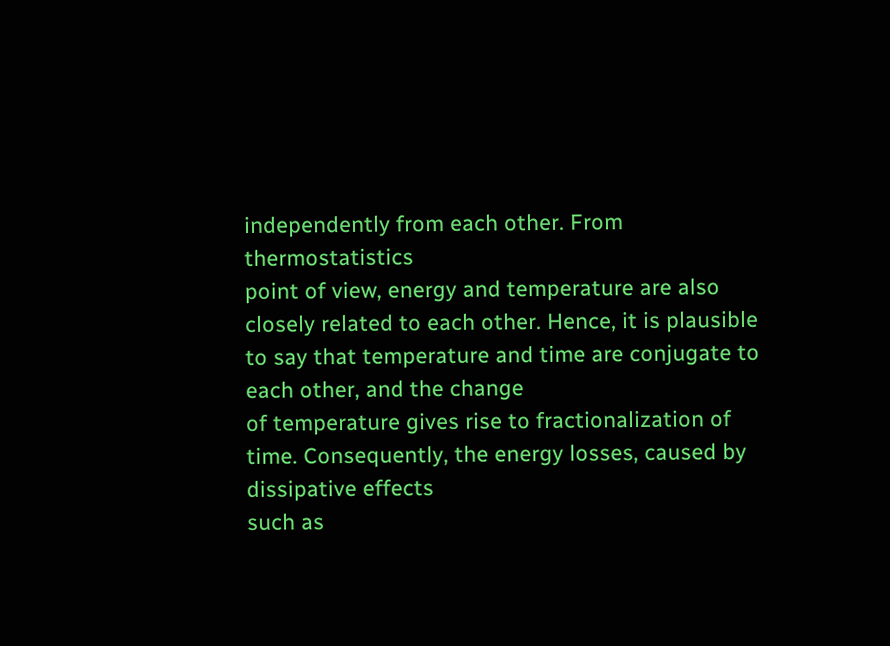independently from each other. From thermostatistics
point of view, energy and temperature are also closely related to each other. Hence, it is plausible to say that temperature and time are conjugate to each other, and the change
of temperature gives rise to fractionalization of time. Consequently, the energy losses, caused by dissipative effects
such as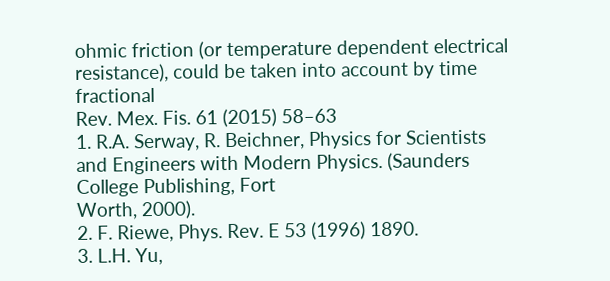ohmic friction (or temperature dependent electrical
resistance), could be taken into account by time fractional
Rev. Mex. Fis. 61 (2015) 58–63
1. R.A. Serway, R. Beichner, Physics for Scientists and Engineers with Modern Physics. (Saunders College Publishing, Fort
Worth, 2000).
2. F. Riewe, Phys. Rev. E 53 (1996) 1890.
3. L.H. Yu,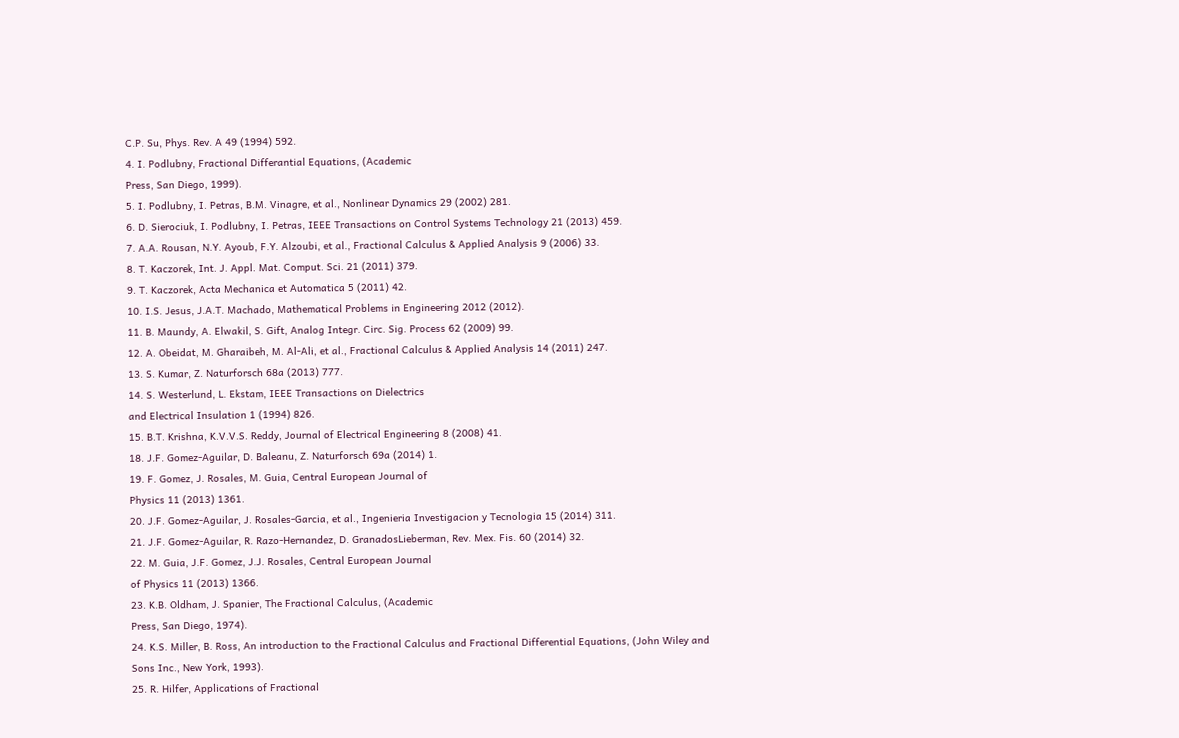C.P. Su, Phys. Rev. A 49 (1994) 592.
4. I. Podlubny, Fractional Differantial Equations, (Academic
Press, San Diego, 1999).
5. I. Podlubny, I. Petras, B.M. Vinagre, et al., Nonlinear Dynamics 29 (2002) 281.
6. D. Sierociuk, I. Podlubny, I. Petras, IEEE Transactions on Control Systems Technology 21 (2013) 459.
7. A.A. Rousan, N.Y. Ayoub, F.Y. Alzoubi, et al., Fractional Calculus & Applied Analysis 9 (2006) 33.
8. T. Kaczorek, Int. J. Appl. Mat. Comput. Sci. 21 (2011) 379.
9. T. Kaczorek, Acta Mechanica et Automatica 5 (2011) 42.
10. I.S. Jesus, J.A.T. Machado, Mathematical Problems in Engineering 2012 (2012).
11. B. Maundy, A. Elwakil, S. Gift, Analog Integr. Circ. Sig. Process 62 (2009) 99.
12. A. Obeidat, M. Gharaibeh, M. Al-Ali, et al., Fractional Calculus & Applied Analysis 14 (2011) 247.
13. S. Kumar, Z. Naturforsch 68a (2013) 777.
14. S. Westerlund, L. Ekstam, IEEE Transactions on Dielectrics
and Electrical Insulation 1 (1994) 826.
15. B.T. Krishna, K.V.V.S. Reddy, Journal of Electrical Engineering 8 (2008) 41.
18. J.F. Gomez-Aguilar, D. Baleanu, Z. Naturforsch 69a (2014) 1.
19. F. Gomez, J. Rosales, M. Guia, Central European Journal of
Physics 11 (2013) 1361.
20. J.F. Gomez-Aguilar, J. Rosales-Garcia, et al., Ingenieria Investigacion y Tecnologia 15 (2014) 311.
21. J.F. Gomez-Aguilar, R. Razo-Hernandez, D. GranadosLieberman, Rev. Mex. Fis. 60 (2014) 32.
22. M. Guia, J.F. Gomez, J.J. Rosales, Central European Journal
of Physics 11 (2013) 1366.
23. K.B. Oldham, J. Spanier, The Fractional Calculus, (Academic
Press, San Diego, 1974).
24. K.S. Miller, B. Ross, An introduction to the Fractional Calculus and Fractional Differential Equations, (John Wiley and
Sons Inc., New York, 1993).
25. R. Hilfer, Applications of Fractional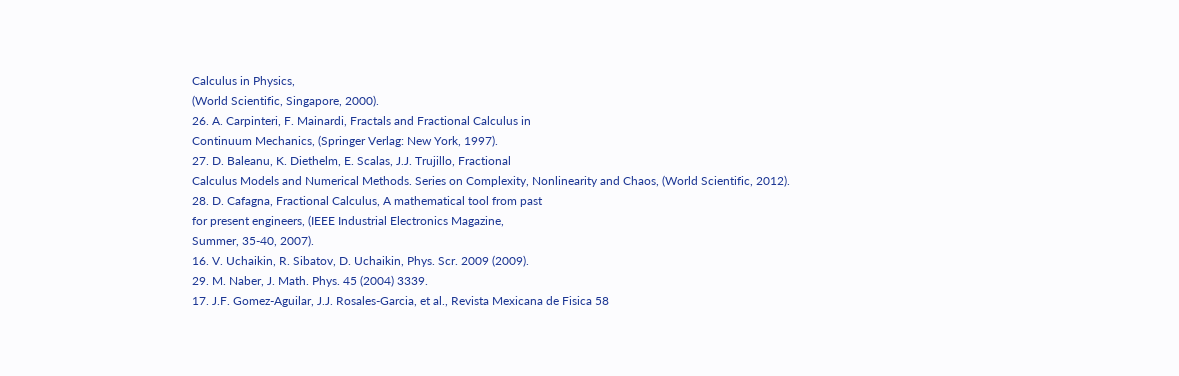Calculus in Physics,
(World Scientific, Singapore, 2000).
26. A. Carpinteri, F. Mainardi, Fractals and Fractional Calculus in
Continuum Mechanics, (Springer Verlag: New York, 1997).
27. D. Baleanu, K. Diethelm, E. Scalas, J.J. Trujillo, Fractional
Calculus Models and Numerical Methods. Series on Complexity, Nonlinearity and Chaos, (World Scientific, 2012).
28. D. Cafagna, Fractional Calculus, A mathematical tool from past
for present engineers, (IEEE Industrial Electronics Magazine,
Summer, 35-40, 2007).
16. V. Uchaikin, R. Sibatov, D. Uchaikin, Phys. Scr. 2009 (2009).
29. M. Naber, J. Math. Phys. 45 (2004) 3339.
17. J.F. Gomez-Aguilar, J.J. Rosales-Garcia, et al., Revista Mexicana de Fisica 58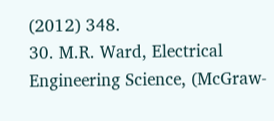(2012) 348.
30. M.R. Ward, Electrical Engineering Science, (McGraw-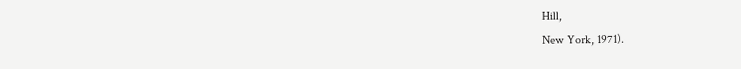Hill,
New York, 1971).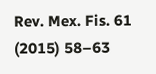Rev. Mex. Fis. 61 (2015) 58–63